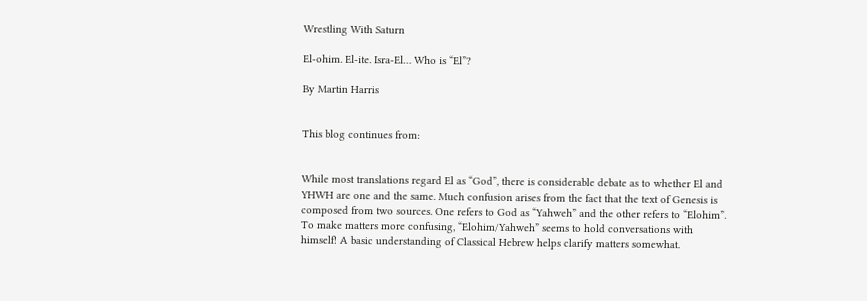Wrestling With Saturn

El-ohim. El-ite. Isra-El… Who is “El”?

By Martin Harris


This blog continues from:


While most translations regard El as “God”, there is considerable debate as to whether El and YHWH are one and the same. Much confusion arises from the fact that the text of Genesis is composed from two sources. One refers to God as “Yahweh” and the other refers to “Elohim”. To make matters more confusing, “Elohim/Yahweh” seems to hold conversations with himself! A basic understanding of Classical Hebrew helps clarify matters somewhat.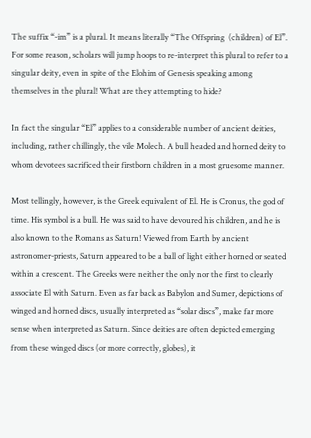The suffix “-im” is a plural. It means literally “The Offspring  (children) of El”. For some reason, scholars will jump hoops to re-interpret this plural to refer to a singular deity, even in spite of the Elohim of Genesis speaking among themselves in the plural! What are they attempting to hide?

In fact the singular “El” applies to a considerable number of ancient deities, including, rather chillingly, the vile Molech. A bull headed and horned deity to whom devotees sacrificed their firstborn children in a most gruesome manner.

Most tellingly, however, is the Greek equivalent of El. He is Cronus, the god of time. His symbol is a bull. He was said to have devoured his children, and he is also known to the Romans as Saturn! Viewed from Earth by ancient astronomer-priests, Saturn appeared to be a ball of light either horned or seated within a crescent. The Greeks were neither the only nor the first to clearly associate El with Saturn. Even as far back as Babylon and Sumer, depictions of winged and horned discs, usually interpreted as “solar discs”, make far more sense when interpreted as Saturn. Since deities are often depicted emerging from these winged discs (or more correctly, globes), it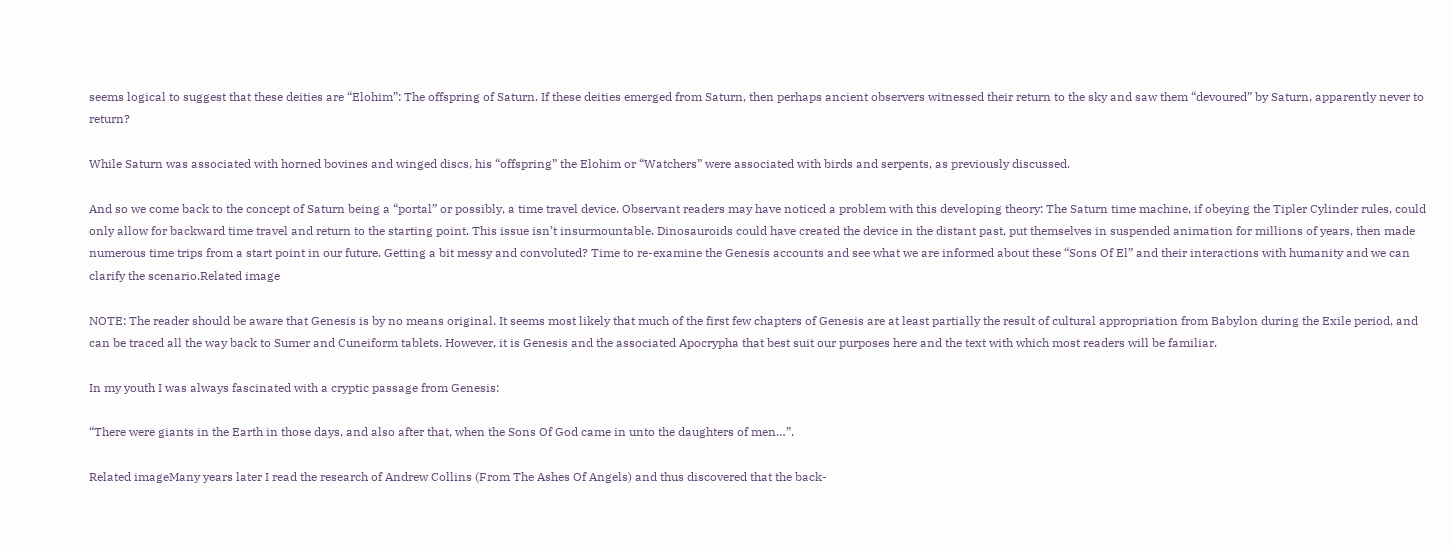seems logical to suggest that these deities are “Elohim”: The offspring of Saturn. If these deities emerged from Saturn, then perhaps ancient observers witnessed their return to the sky and saw them “devoured” by Saturn, apparently never to return?

While Saturn was associated with horned bovines and winged discs, his “offspring” the Elohim or “Watchers” were associated with birds and serpents, as previously discussed.

And so we come back to the concept of Saturn being a “portal” or possibly, a time travel device. Observant readers may have noticed a problem with this developing theory: The Saturn time machine, if obeying the Tipler Cylinder rules, could only allow for backward time travel and return to the starting point. This issue isn’t insurmountable. Dinosauroids could have created the device in the distant past, put themselves in suspended animation for millions of years, then made numerous time trips from a start point in our future. Getting a bit messy and convoluted? Time to re-examine the Genesis accounts and see what we are informed about these “Sons Of El” and their interactions with humanity and we can clarify the scenario.Related image

NOTE: The reader should be aware that Genesis is by no means original. It seems most likely that much of the first few chapters of Genesis are at least partially the result of cultural appropriation from Babylon during the Exile period, and can be traced all the way back to Sumer and Cuneiform tablets. However, it is Genesis and the associated Apocrypha that best suit our purposes here and the text with which most readers will be familiar.

In my youth I was always fascinated with a cryptic passage from Genesis:

“There were giants in the Earth in those days, and also after that, when the Sons Of God came in unto the daughters of men…”.

Related imageMany years later I read the research of Andrew Collins (From The Ashes Of Angels) and thus discovered that the back-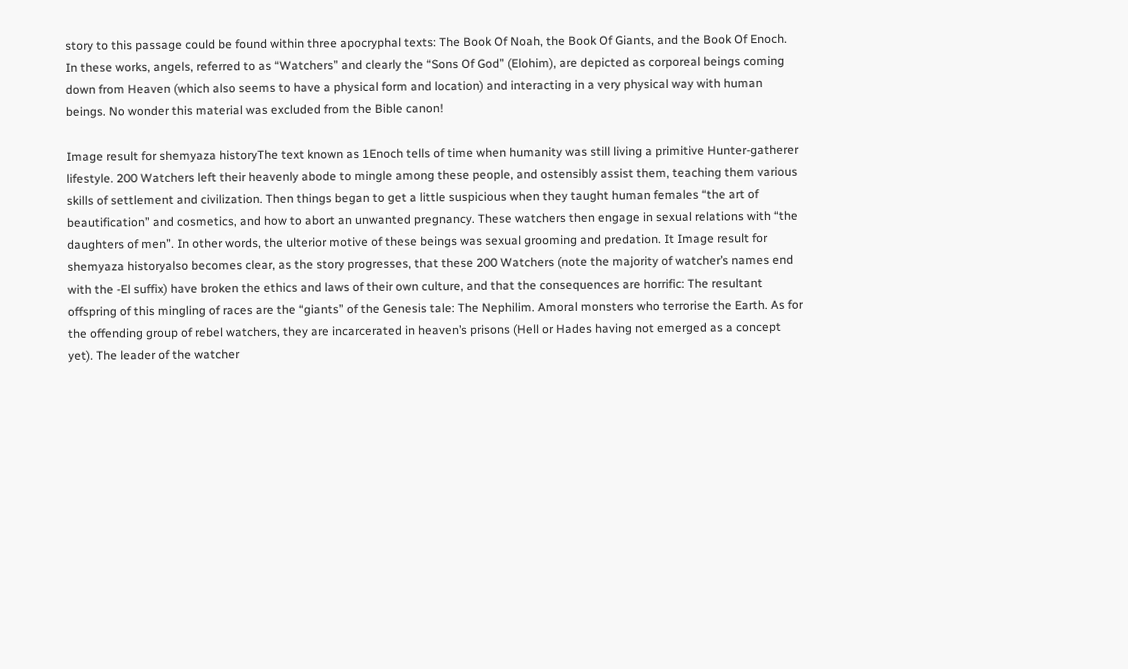story to this passage could be found within three apocryphal texts: The Book Of Noah, the Book Of Giants, and the Book Of Enoch. In these works, angels, referred to as “Watchers” and clearly the “Sons Of God” (Elohim), are depicted as corporeal beings coming down from Heaven (which also seems to have a physical form and location) and interacting in a very physical way with human beings. No wonder this material was excluded from the Bible canon!

Image result for shemyaza historyThe text known as 1Enoch tells of time when humanity was still living a primitive Hunter-gatherer lifestyle. 200 Watchers left their heavenly abode to mingle among these people, and ostensibly assist them, teaching them various skills of settlement and civilization. Then things began to get a little suspicious when they taught human females “the art of beautification” and cosmetics, and how to abort an unwanted pregnancy. These watchers then engage in sexual relations with “the daughters of men”. In other words, the ulterior motive of these beings was sexual grooming and predation. It Image result for shemyaza historyalso becomes clear, as the story progresses, that these 200 Watchers (note the majority of watcher’s names end with the -El suffix) have broken the ethics and laws of their own culture, and that the consequences are horrific: The resultant offspring of this mingling of races are the “giants” of the Genesis tale: The Nephilim. Amoral monsters who terrorise the Earth. As for the offending group of rebel watchers, they are incarcerated in heaven’s prisons (Hell or Hades having not emerged as a concept yet). The leader of the watcher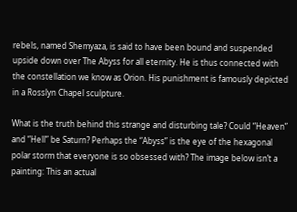rebels, named Shemyaza, is said to have been bound and suspended upside down over The Abyss for all eternity. He is thus connected with the constellation we know as Orion. His punishment is famously depicted in a Rosslyn Chapel sculpture.

What is the truth behind this strange and disturbing tale? Could “Heaven” and “Hell” be Saturn? Perhaps the “Abyss” is the eye of the hexagonal polar storm that everyone is so obsessed with? The image below isn’t a painting: This an actual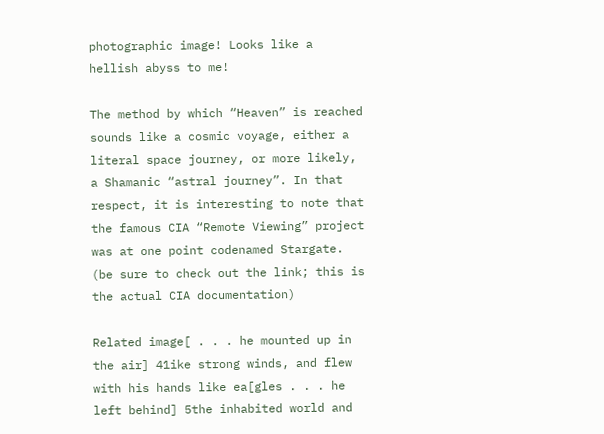photographic image! Looks like a hellish abyss to me!

The method by which “Heaven” is reached sounds like a cosmic voyage, either a literal space journey, or more likely, a Shamanic “astral journey”. In that respect, it is interesting to note that the famous CIA “Remote Viewing” project was at one point codenamed Stargate. (be sure to check out the link; this is the actual CIA documentation)

Related image[ . . . he mounted up in the air] 41ike strong winds, and flew with his hands like ea[gles . . . he left behind] 5the inhabited world and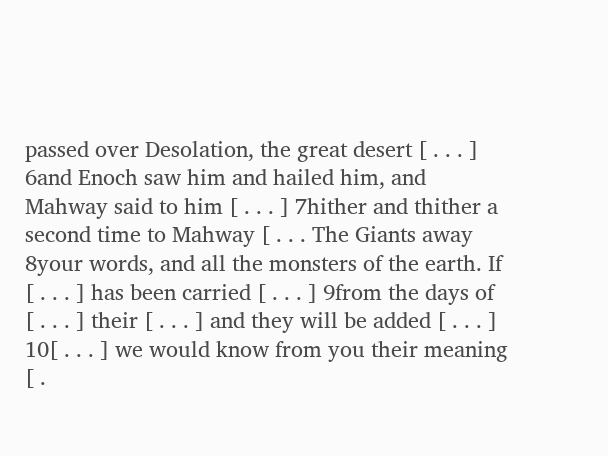passed over Desolation, the great desert [ . . . ] 6and Enoch saw him and hailed him, and Mahway said to him [ . . . ] 7hither and thither a second time to Mahway [ . . . The Giants away 8your words, and all the monsters of the earth. If [ . . . ] has been carried [ . . . ] 9from the days of [ . . . ] their [ . . . ] and they will be added [ . . . ] 10[ . . . ] we would know from you their meaning [ .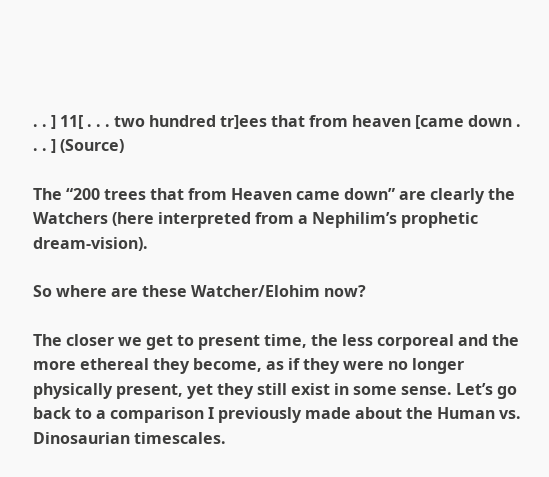. . ] 11[ . . . two hundred tr]ees that from heaven [came down . . . ] (Source)

The “200 trees that from Heaven came down” are clearly the Watchers (here interpreted from a Nephilim’s prophetic dream-vision).

So where are these Watcher/Elohim now?

The closer we get to present time, the less corporeal and the more ethereal they become, as if they were no longer physically present, yet they still exist in some sense. Let’s go back to a comparison I previously made about the Human vs. Dinosaurian timescales.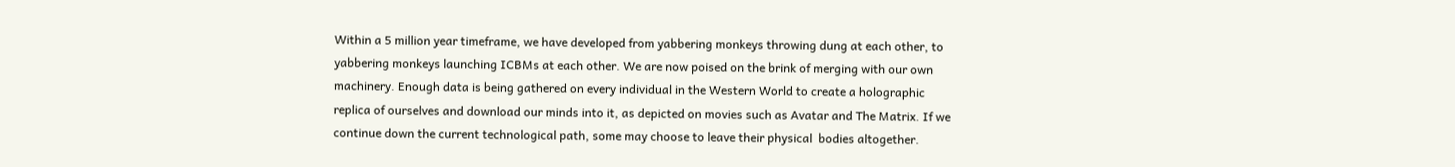Within a 5 million year timeframe, we have developed from yabbering monkeys throwing dung at each other, to yabbering monkeys launching ICBMs at each other. We are now poised on the brink of merging with our own machinery. Enough data is being gathered on every individual in the Western World to create a holographic replica of ourselves and download our minds into it, as depicted on movies such as Avatar and The Matrix. If we continue down the current technological path, some may choose to leave their physical  bodies altogether.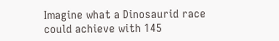Imagine what a Dinosaurid race could achieve with 145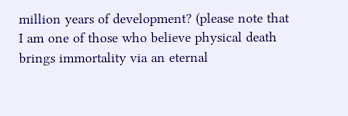million years of development? (please note that I am one of those who believe physical death brings immortality via an eternal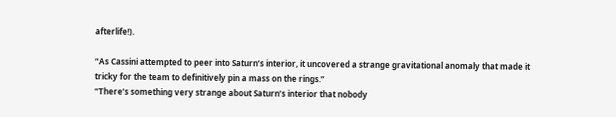afterlife!).

“As Cassini attempted to peer into Saturn’s interior, it uncovered a strange gravitational anomaly that made it tricky for the team to definitively pin a mass on the rings.”
“There’s something very strange about Saturn’s interior that nobody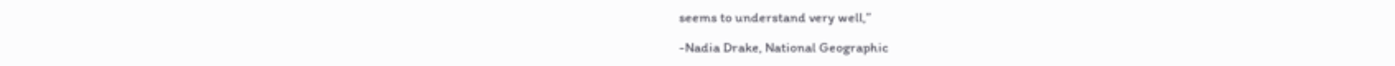seems to understand very well,”

-Nadia Drake, National Geographic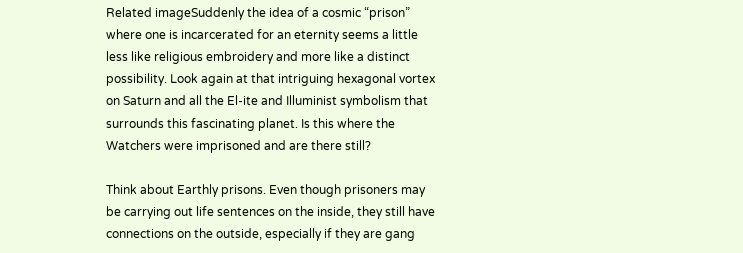Related imageSuddenly the idea of a cosmic “prison” where one is incarcerated for an eternity seems a little less like religious embroidery and more like a distinct possibility. Look again at that intriguing hexagonal vortex on Saturn and all the El-ite and Illuminist symbolism that surrounds this fascinating planet. Is this where the Watchers were imprisoned and are there still?

Think about Earthly prisons. Even though prisoners may be carrying out life sentences on the inside, they still have connections on the outside, especially if they are gang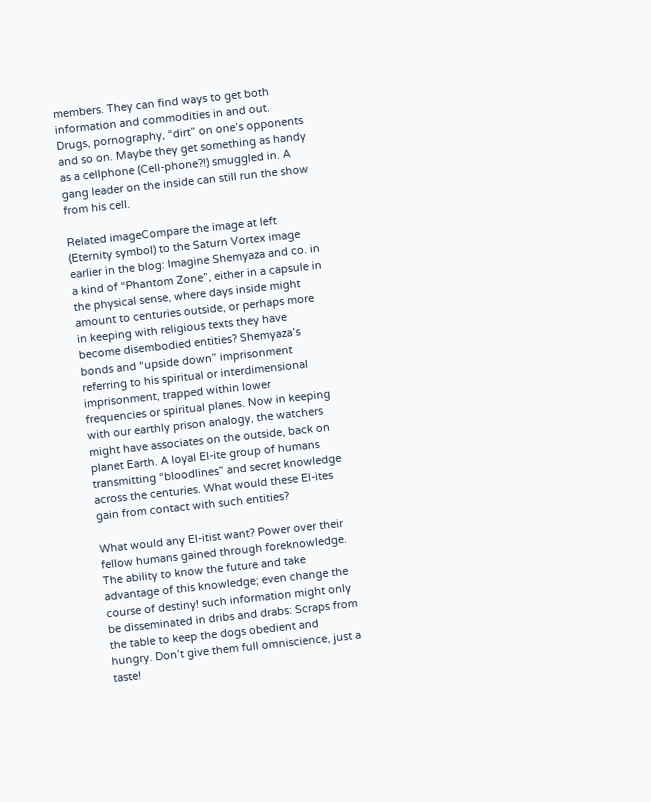members. They can find ways to get both information and commodities in and out. Drugs, pornography, “dirt” on one’s opponents and so on. Maybe they get something as handy as a cellphone (Cell-phone?!) smuggled in. A gang leader on the inside can still run the show from his cell.

Related imageCompare the image at left (Eternity symbol) to the Saturn Vortex image earlier in the blog: Imagine Shemyaza and co. in a kind of “Phantom Zone”, either in a capsule in the physical sense, where days inside might amount to centuries outside, or perhaps more in keeping with religious texts they have become disembodied entities? Shemyaza’s bonds and “upside down” imprisonment referring to his spiritual or interdimensional imprisonment, trapped within lower frequencies or spiritual planes. Now in keeping with our earthly prison analogy, the watchers might have associates on the outside, back on planet Earth. A loyal El-ite group of humans transmitting “bloodlines” and secret knowledge across the centuries. What would these El-ites gain from contact with such entities?

What would any El-itist want? Power over their fellow humans gained through foreknowledge. The ability to know the future and take advantage of this knowledge; even change the course of destiny! such information might only be disseminated in dribs and drabs: Scraps from the table to keep the dogs obedient and hungry. Don’t give them full omniscience, just a taste!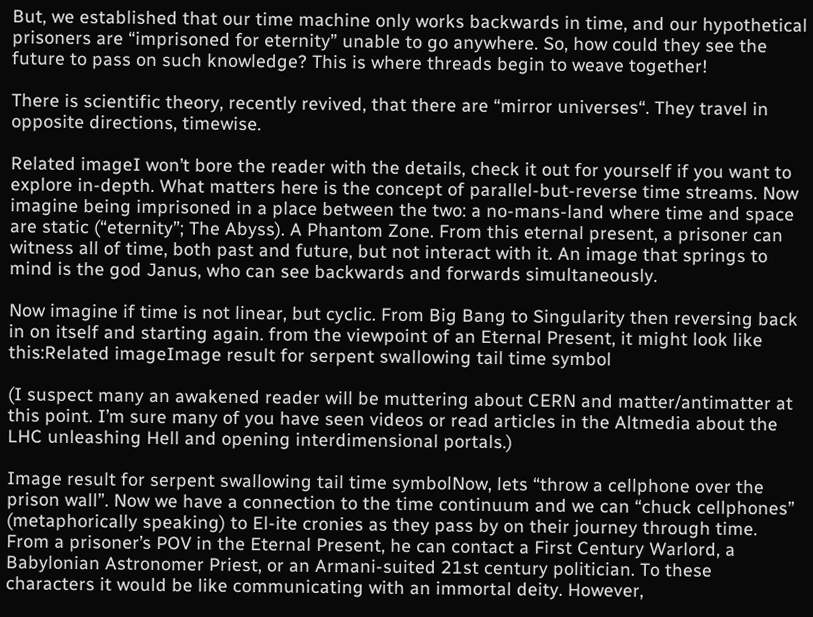But, we established that our time machine only works backwards in time, and our hypothetical prisoners are “imprisoned for eternity” unable to go anywhere. So, how could they see the future to pass on such knowledge? This is where threads begin to weave together!

There is scientific theory, recently revived, that there are “mirror universes“. They travel in opposite directions, timewise.

Related imageI won’t bore the reader with the details, check it out for yourself if you want to explore in-depth. What matters here is the concept of parallel-but-reverse time streams. Now imagine being imprisoned in a place between the two: a no-mans-land where time and space are static (“eternity”; The Abyss). A Phantom Zone. From this eternal present, a prisoner can witness all of time, both past and future, but not interact with it. An image that springs to mind is the god Janus, who can see backwards and forwards simultaneously.

Now imagine if time is not linear, but cyclic. From Big Bang to Singularity then reversing back in on itself and starting again. from the viewpoint of an Eternal Present, it might look like this:Related imageImage result for serpent swallowing tail time symbol

(I suspect many an awakened reader will be muttering about CERN and matter/antimatter at this point. I’m sure many of you have seen videos or read articles in the Altmedia about the LHC unleashing Hell and opening interdimensional portals.)

Image result for serpent swallowing tail time symbolNow, lets “throw a cellphone over the prison wall”. Now we have a connection to the time continuum and we can “chuck cellphones” (metaphorically speaking) to El-ite cronies as they pass by on their journey through time. From a prisoner’s POV in the Eternal Present, he can contact a First Century Warlord, a Babylonian Astronomer Priest, or an Armani-suited 21st century politician. To these characters it would be like communicating with an immortal deity. However,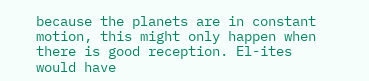because the planets are in constant motion, this might only happen when there is good reception. El-ites would have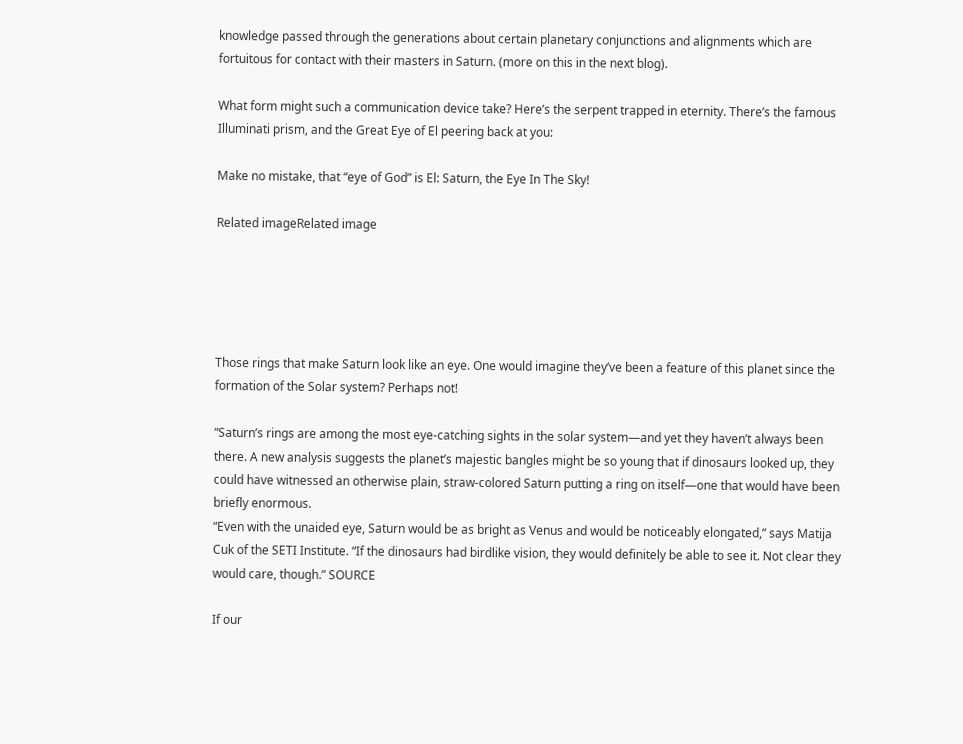knowledge passed through the generations about certain planetary conjunctions and alignments which are fortuitous for contact with their masters in Saturn. (more on this in the next blog).

What form might such a communication device take? Here’s the serpent trapped in eternity. There’s the famous Illuminati prism, and the Great Eye of El peering back at you:

Make no mistake, that “eye of God” is El: Saturn, the Eye In The Sky!

Related imageRelated image





Those rings that make Saturn look like an eye. One would imagine they’ve been a feature of this planet since the formation of the Solar system? Perhaps not!

“Saturn’s rings are among the most eye-catching sights in the solar system—and yet they haven’t always been there. A new analysis suggests the planet’s majestic bangles might be so young that if dinosaurs looked up, they could have witnessed an otherwise plain, straw-colored Saturn putting a ring on itself—one that would have been briefly enormous.
“Even with the unaided eye, Saturn would be as bright as Venus and would be noticeably elongated,” says Matija Cuk of the SETI Institute. “If the dinosaurs had birdlike vision, they would definitely be able to see it. Not clear they would care, though.” SOURCE

If our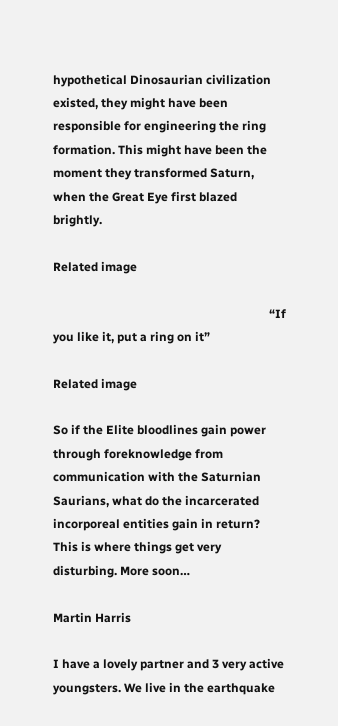hypothetical Dinosaurian civilization existed, they might have been responsible for engineering the ring formation. This might have been the moment they transformed Saturn, when the Great Eye first blazed brightly.

Related image

                                                                        “If you like it, put a ring on it”

Related image

So if the Elite bloodlines gain power through foreknowledge from communication with the Saturnian Saurians, what do the incarcerated incorporeal entities gain in return? This is where things get very disturbing. More soon…

Martin Harris

I have a lovely partner and 3 very active youngsters. We live in the earthquake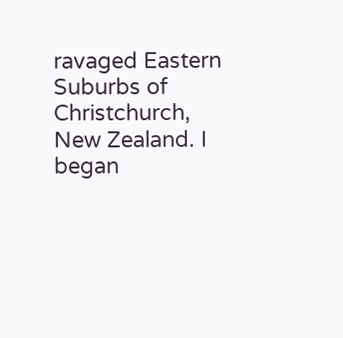ravaged Eastern Suburbs of Christchurch, New Zealand. I began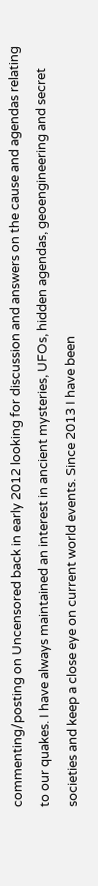commenting/posting on Uncensored back in early 2012 looking for discussion and answers on the cause and agendas relating to our quakes. I have always maintained an interest in ancient mysteries, UFOs, hidden agendas, geoengineering and secret societies and keep a close eye on current world events. Since 2013 I have been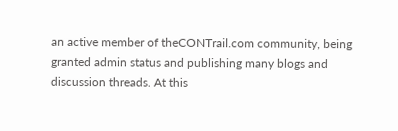an active member of theCONTrail.com community, being granted admin status and publishing many blogs and discussion threads. At this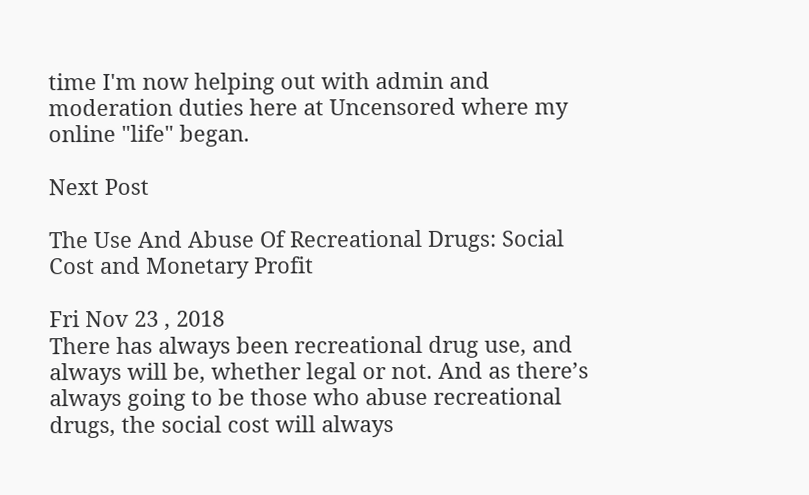time I'm now helping out with admin and moderation duties here at Uncensored where my online "life" began.

Next Post

The Use And Abuse Of Recreational Drugs: Social Cost and Monetary Profit

Fri Nov 23 , 2018
There has always been recreational drug use, and always will be, whether legal or not. And as there’s always going to be those who abuse recreational drugs, the social cost will always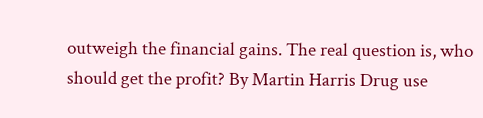outweigh the financial gains. The real question is, who should get the profit? By Martin Harris Drug use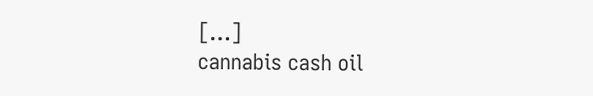[…]
cannabis cash oil